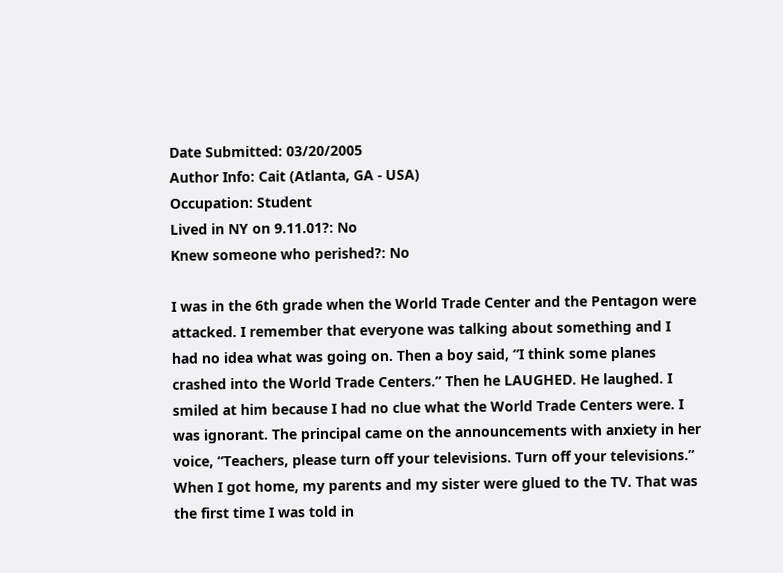Date Submitted: 03/20/2005
Author Info: Cait (Atlanta, GA - USA)
Occupation: Student
Lived in NY on 9.11.01?: No
Knew someone who perished?: No

I was in the 6th grade when the World Trade Center and the Pentagon were attacked. I remember that everyone was talking about something and I had no idea what was going on. Then a boy said, “I think some planes crashed into the World Trade Centers.” Then he LAUGHED. He laughed. I smiled at him because I had no clue what the World Trade Centers were. I was ignorant. The principal came on the announcements with anxiety in her voice, “Teachers, please turn off your televisions. Turn off your televisions.” When I got home, my parents and my sister were glued to the TV. That was the first time I was told in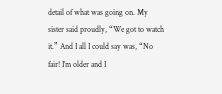detail of what was going on. My sister said proudly, “We got to watch it.” And I all I could say was, “No fair! I’m older and I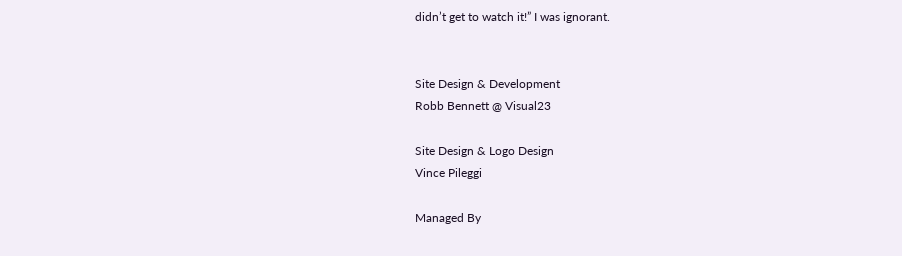didn’t get to watch it!” I was ignorant.


Site Design & Development
Robb Bennett @ Visual23

Site Design & Logo Design
Vince Pileggi

Managed By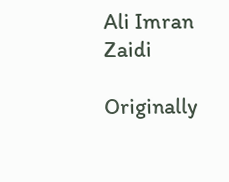Ali Imran Zaidi

Originally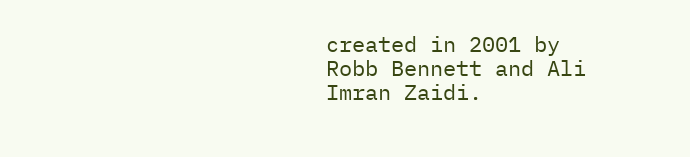created in 2001 by
Robb Bennett and Ali Imran Zaidi.